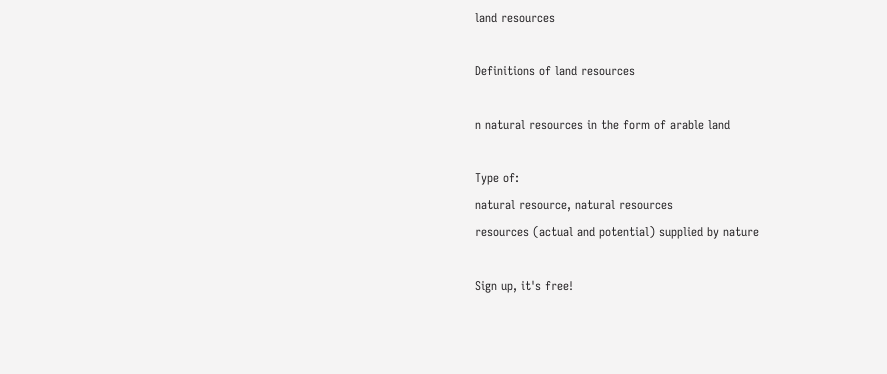land resources

Definitions of land resources

n natural resources in the form of arable land

Type of:
natural resource, natural resources
resources (actual and potential) supplied by nature

Sign up, it's free!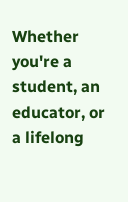Whether you're a student, an educator, or a lifelong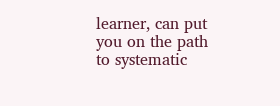learner, can put you on the path to systematic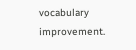vocabulary improvement.